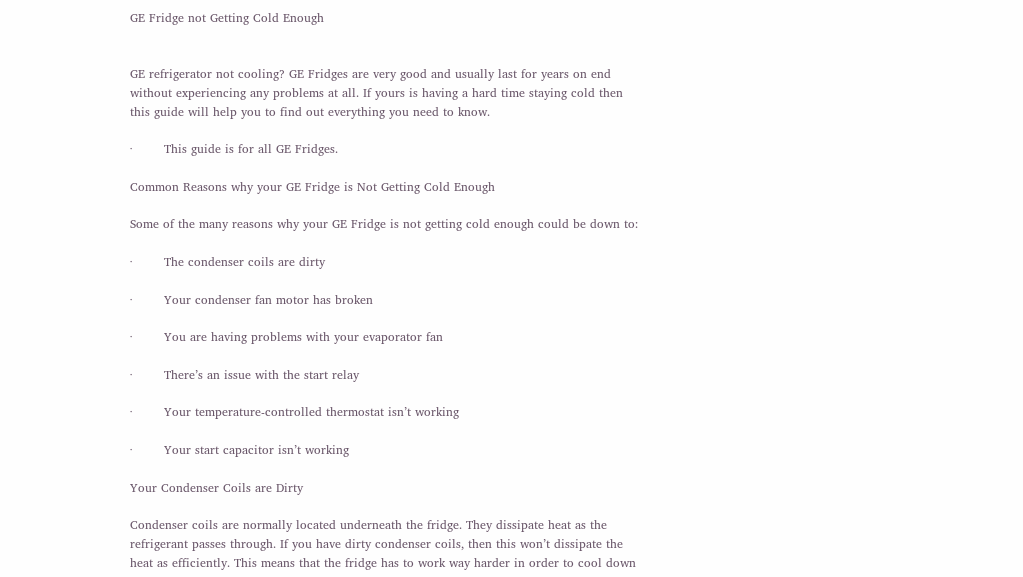GE Fridge not Getting Cold Enough


GE refrigerator not cooling? GE Fridges are very good and usually last for years on end without experiencing any problems at all. If yours is having a hard time staying cold then this guide will help you to find out everything you need to know.

·        This guide is for all GE Fridges.

Common Reasons why your GE Fridge is Not Getting Cold Enough

Some of the many reasons why your GE Fridge is not getting cold enough could be down to:

·        The condenser coils are dirty

·        Your condenser fan motor has broken

·        You are having problems with your evaporator fan

·        There’s an issue with the start relay

·        Your temperature-controlled thermostat isn’t working

·        Your start capacitor isn’t working

Your Condenser Coils are Dirty

Condenser coils are normally located underneath the fridge. They dissipate heat as the refrigerant passes through. If you have dirty condenser coils, then this won’t dissipate the heat as efficiently. This means that the fridge has to work way harder in order to cool down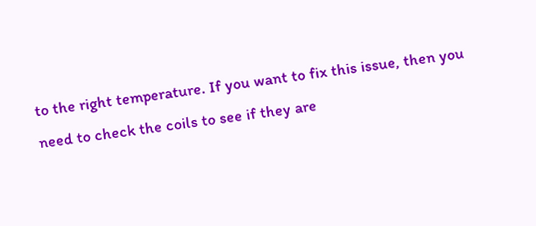to the right temperature. If you want to fix this issue, then you need to check the coils to see if they are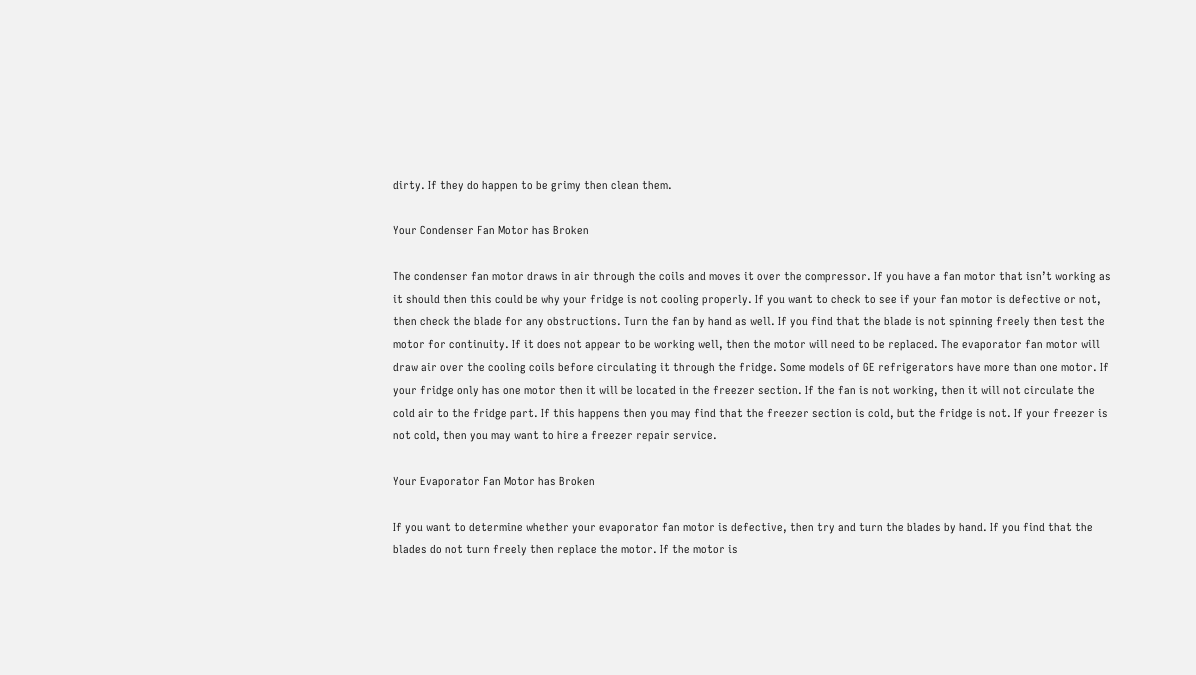dirty. If they do happen to be grimy then clean them.

Your Condenser Fan Motor has Broken

The condenser fan motor draws in air through the coils and moves it over the compressor. If you have a fan motor that isn’t working as it should then this could be why your fridge is not cooling properly. If you want to check to see if your fan motor is defective or not, then check the blade for any obstructions. Turn the fan by hand as well. If you find that the blade is not spinning freely then test the motor for continuity. If it does not appear to be working well, then the motor will need to be replaced. The evaporator fan motor will draw air over the cooling coils before circulating it through the fridge. Some models of GE refrigerators have more than one motor. If your fridge only has one motor then it will be located in the freezer section. If the fan is not working, then it will not circulate the cold air to the fridge part. If this happens then you may find that the freezer section is cold, but the fridge is not. If your freezer is not cold, then you may want to hire a freezer repair service.

Your Evaporator Fan Motor has Broken

If you want to determine whether your evaporator fan motor is defective, then try and turn the blades by hand. If you find that the blades do not turn freely then replace the motor. If the motor is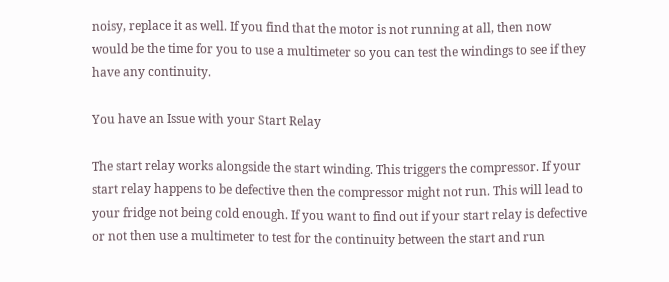noisy, replace it as well. If you find that the motor is not running at all, then now would be the time for you to use a multimeter so you can test the windings to see if they have any continuity.

You have an Issue with your Start Relay

The start relay works alongside the start winding. This triggers the compressor. If your start relay happens to be defective then the compressor might not run. This will lead to your fridge not being cold enough. If you want to find out if your start relay is defective or not then use a multimeter to test for the continuity between the start and run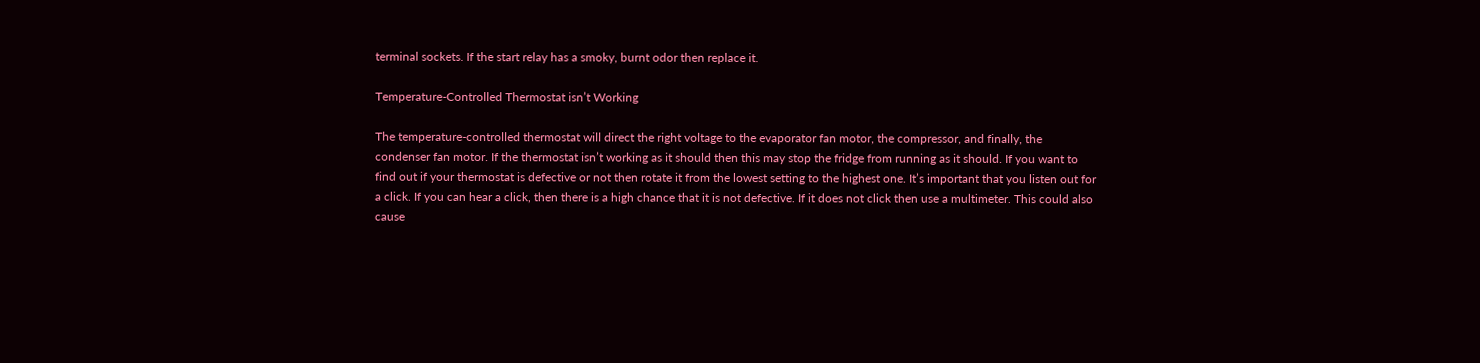terminal sockets. If the start relay has a smoky, burnt odor then replace it.

Temperature-Controlled Thermostat isn’t Working

The temperature-controlled thermostat will direct the right voltage to the evaporator fan motor, the compressor, and finally, the condenser fan motor. If the thermostat isn’t working as it should then this may stop the fridge from running as it should. If you want to find out if your thermostat is defective or not then rotate it from the lowest setting to the highest one. It’s important that you listen out for a click. If you can hear a click, then there is a high chance that it is not defective. If it does not click then use a multimeter. This could also cause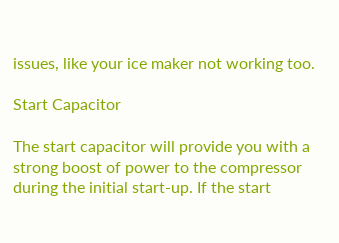issues, like your ice maker not working too.

Start Capacitor

The start capacitor will provide you with a strong boost of power to the compressor during the initial start-up. If the start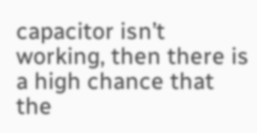capacitor isn’t working, then there is a high chance that the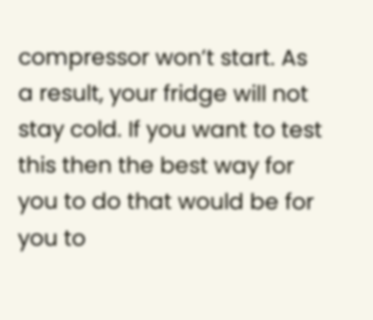compressor won’t start. As a result, your fridge will not stay cold. If you want to test this then the best way for you to do that would be for you to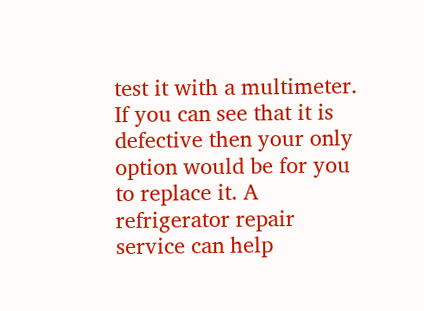test it with a multimeter. If you can see that it is defective then your only option would be for you to replace it. A refrigerator repair service can help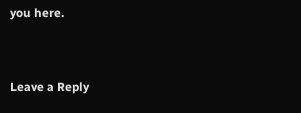you here.


Leave a Reply